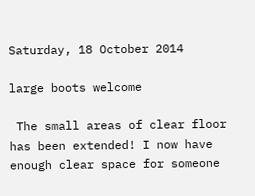Saturday, 18 October 2014

large boots welcome

 The small areas of clear floor has been extended! I now have enough clear space for someone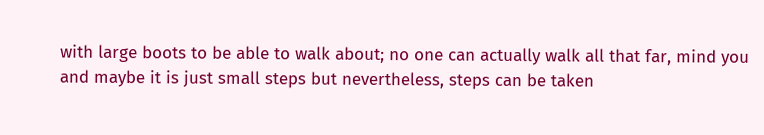with large boots to be able to walk about; no one can actually walk all that far, mind you and maybe it is just small steps but nevertheless, steps can be taken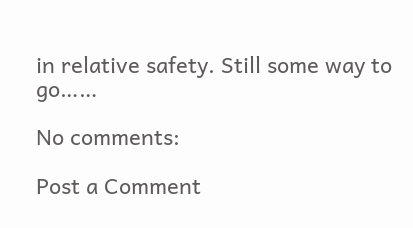in relative safety. Still some way to go……

No comments:

Post a Comment